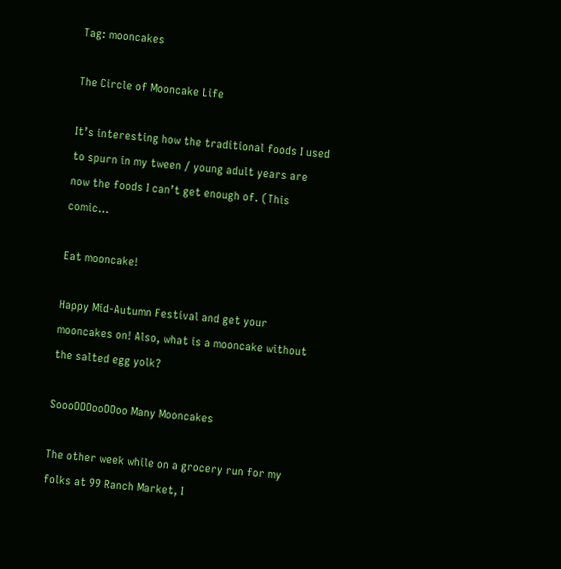Tag: mooncakes

The Circle of Mooncake Life

It’s interesting how the traditional foods I used to spurn in my tween / young adult years are now the foods I can’t get enough of. (This comic…

Eat mooncake!

Happy Mid-Autumn Festival and get your mooncakes on! Also, what is a mooncake without the salted egg yolk?

SoooOOOooOOoo Many Mooncakes

The other week while on a grocery run for my folks at 99 Ranch Market, I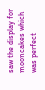saw the display for mooncakes which was perfect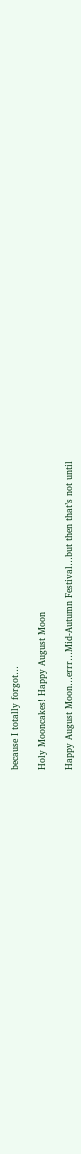because I totally forgot…

Holy Mooncakes! Happy August Moon

Happy August Moon…errr…Mid-Autumn Festival…but then that’s not until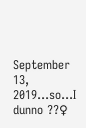September 13, 2019…so…I dunno ??♀